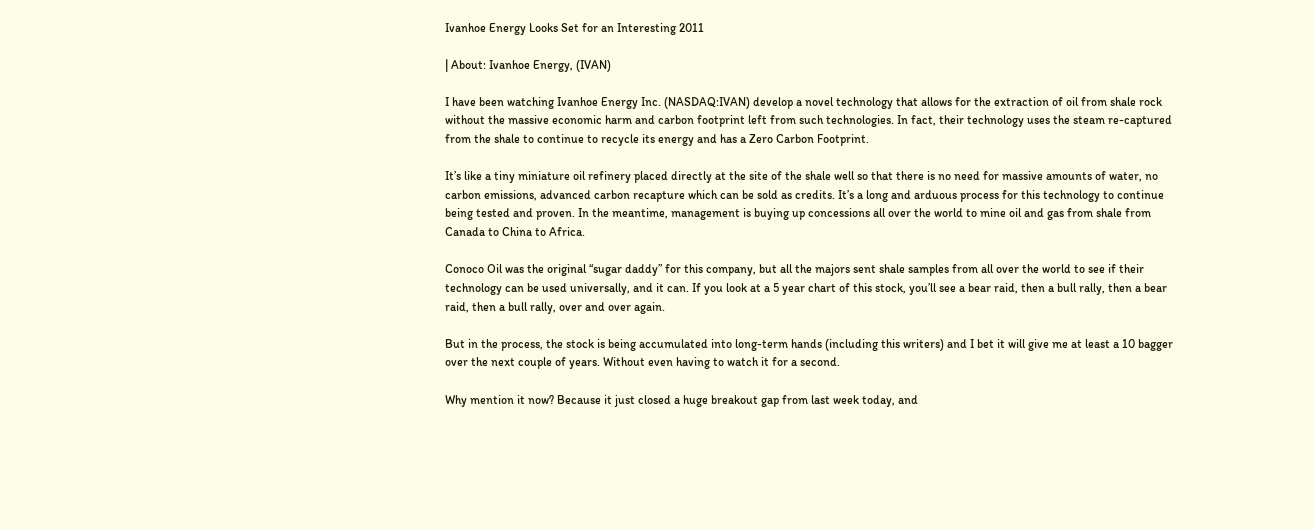Ivanhoe Energy Looks Set for an Interesting 2011

| About: Ivanhoe Energy, (IVAN)

I have been watching Ivanhoe Energy Inc. (NASDAQ:IVAN) develop a novel technology that allows for the extraction of oil from shale rock without the massive economic harm and carbon footprint left from such technologies. In fact, their technology uses the steam re-captured from the shale to continue to recycle its energy and has a Zero Carbon Footprint.

It’s like a tiny miniature oil refinery placed directly at the site of the shale well so that there is no need for massive amounts of water, no carbon emissions, advanced carbon recapture which can be sold as credits. It’s a long and arduous process for this technology to continue being tested and proven. In the meantime, management is buying up concessions all over the world to mine oil and gas from shale from Canada to China to Africa.

Conoco Oil was the original “sugar daddy” for this company, but all the majors sent shale samples from all over the world to see if their technology can be used universally, and it can. If you look at a 5 year chart of this stock, you’ll see a bear raid, then a bull rally, then a bear raid, then a bull rally, over and over again.

But in the process, the stock is being accumulated into long-term hands (including this writers) and I bet it will give me at least a 10 bagger over the next couple of years. Without even having to watch it for a second.

Why mention it now? Because it just closed a huge breakout gap from last week today, and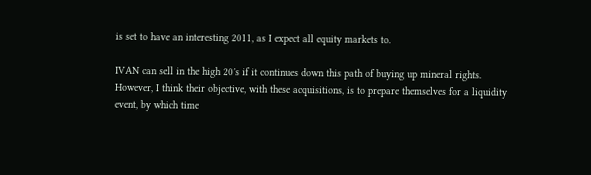is set to have an interesting 2011, as I expect all equity markets to.

IVAN can sell in the high 20′s if it continues down this path of buying up mineral rights. However, I think their objective, with these acquisitions, is to prepare themselves for a liquidity event, by which time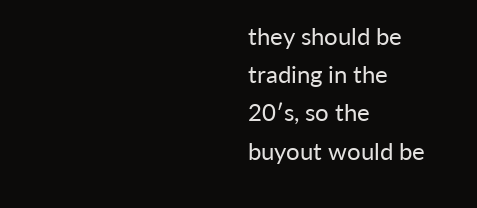they should be trading in the 20′s, so the buyout would be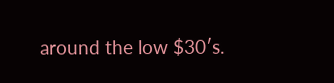around the low $30′s.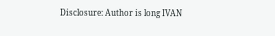Disclosure: Author is long IVAN